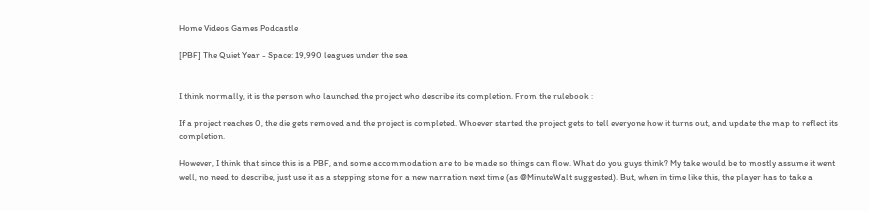Home Videos Games Podcastle

[PBF] The Quiet Year - Space: 19,990 leagues under the sea


I think normally, it is the person who launched the project who describe its completion. From the rulebook :

If a project reaches 0, the die gets removed and the project is completed. Whoever started the project gets to tell everyone how it turns out, and update the map to reflect its completion.

However, I think that since this is a PBF, and some accommodation are to be made so things can flow. What do you guys think? My take would be to mostly assume it went well, no need to describe, just use it as a stepping stone for a new narration next time (as @MinuteWalt suggested). But, when in time like this, the player has to take a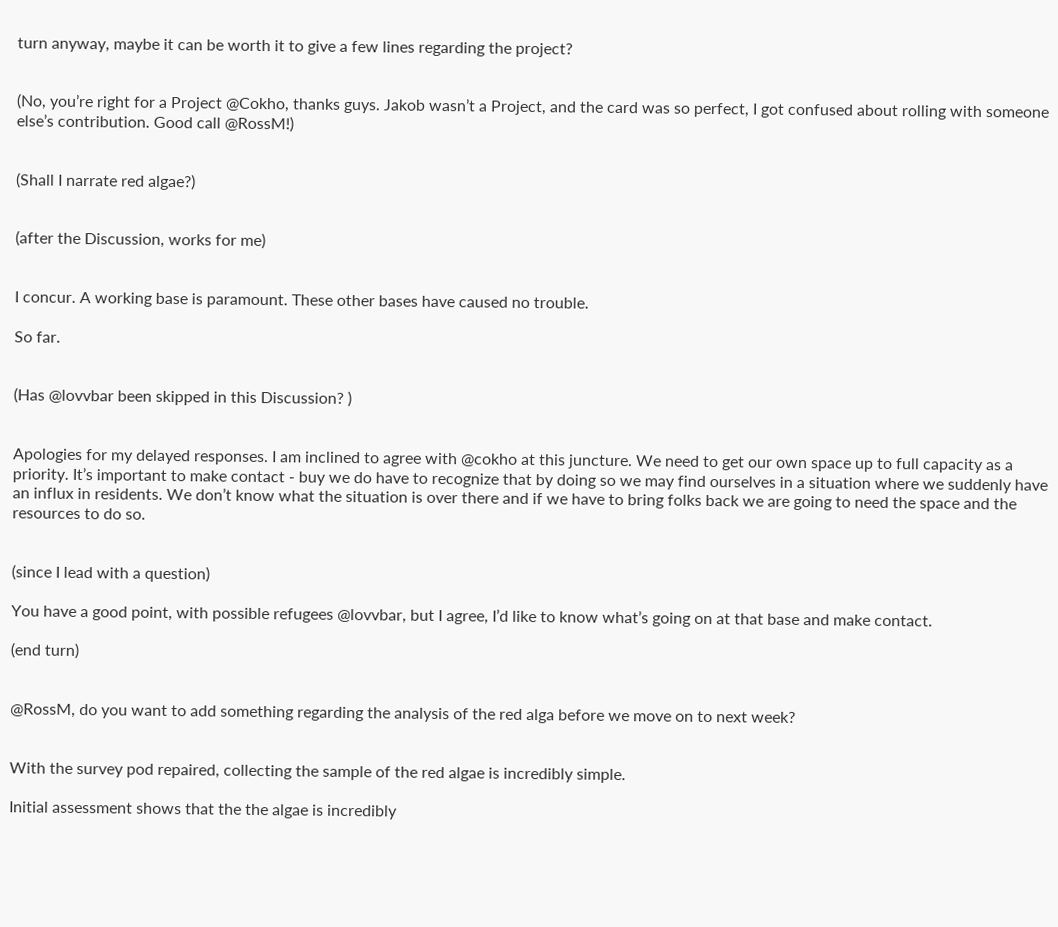turn anyway, maybe it can be worth it to give a few lines regarding the project?


(No, you’re right for a Project @Cokho, thanks guys. Jakob wasn’t a Project, and the card was so perfect, I got confused about rolling with someone else’s contribution. Good call @RossM!)


(Shall I narrate red algae?)


(after the Discussion, works for me)


I concur. A working base is paramount. These other bases have caused no trouble.

So far.


(Has @lovvbar been skipped in this Discussion? )


Apologies for my delayed responses. I am inclined to agree with @cokho at this juncture. We need to get our own space up to full capacity as a priority. It’s important to make contact - buy we do have to recognize that by doing so we may find ourselves in a situation where we suddenly have an influx in residents. We don’t know what the situation is over there and if we have to bring folks back we are going to need the space and the resources to do so.


(since I lead with a question)

You have a good point, with possible refugees @lovvbar, but I agree, I’d like to know what’s going on at that base and make contact.

(end turn)


@RossM, do you want to add something regarding the analysis of the red alga before we move on to next week?


With the survey pod repaired, collecting the sample of the red algae is incredibly simple.

Initial assessment shows that the the algae is incredibly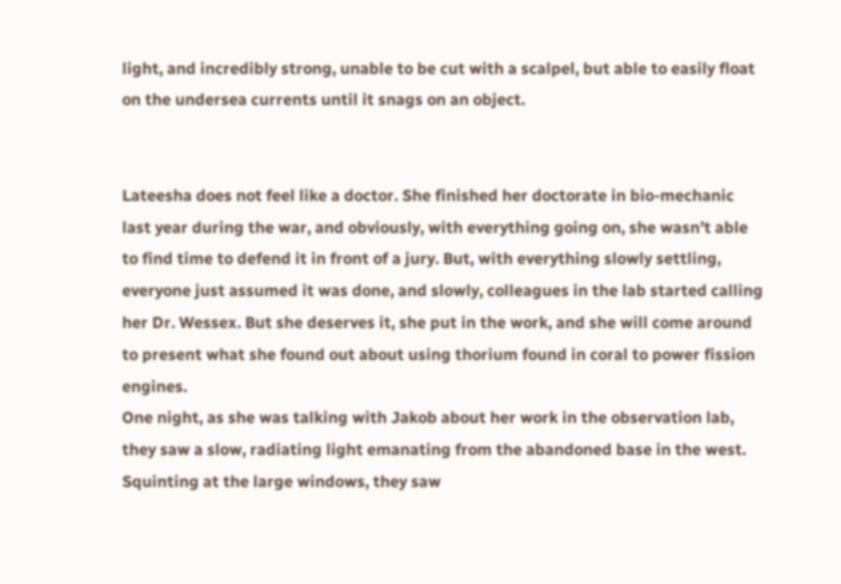light, and incredibly strong, unable to be cut with a scalpel, but able to easily float on the undersea currents until it snags on an object.


Lateesha does not feel like a doctor. She finished her doctorate in bio-mechanic last year during the war, and obviously, with everything going on, she wasn’t able to find time to defend it in front of a jury. But, with everything slowly settling, everyone just assumed it was done, and slowly, colleagues in the lab started calling her Dr. Wessex. But she deserves it, she put in the work, and she will come around to present what she found out about using thorium found in coral to power fission engines.
One night, as she was talking with Jakob about her work in the observation lab, they saw a slow, radiating light emanating from the abandoned base in the west. Squinting at the large windows, they saw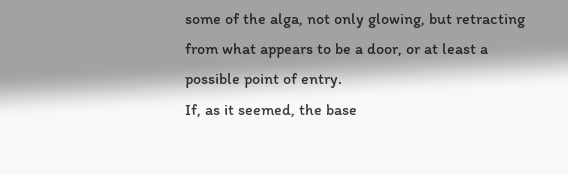some of the alga, not only glowing, but retracting from what appears to be a door, or at least a possible point of entry.
If, as it seemed, the base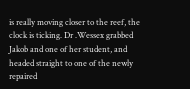is really moving closer to the reef, the clock is ticking. Dr .Wessex grabbed Jakob and one of her student, and headed straight to one of the newly repaired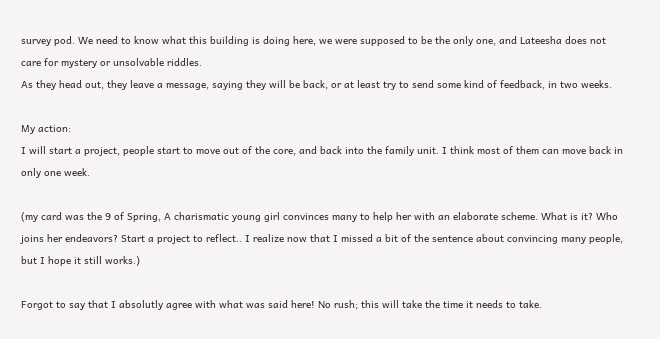survey pod. We need to know what this building is doing here, we were supposed to be the only one, and Lateesha does not care for mystery or unsolvable riddles.
As they head out, they leave a message, saying they will be back, or at least try to send some kind of feedback, in two weeks.

My action:
I will start a project, people start to move out of the core, and back into the family unit. I think most of them can move back in only one week.

(my card was the 9 of Spring, A charismatic young girl convinces many to help her with an elaborate scheme. What is it? Who joins her endeavors? Start a project to reflect.. I realize now that I missed a bit of the sentence about convincing many people, but I hope it still works.)

Forgot to say that I absolutly agree with what was said here! No rush; this will take the time it needs to take.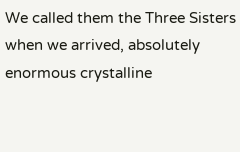We called them the Three Sisters when we arrived, absolutely enormous crystalline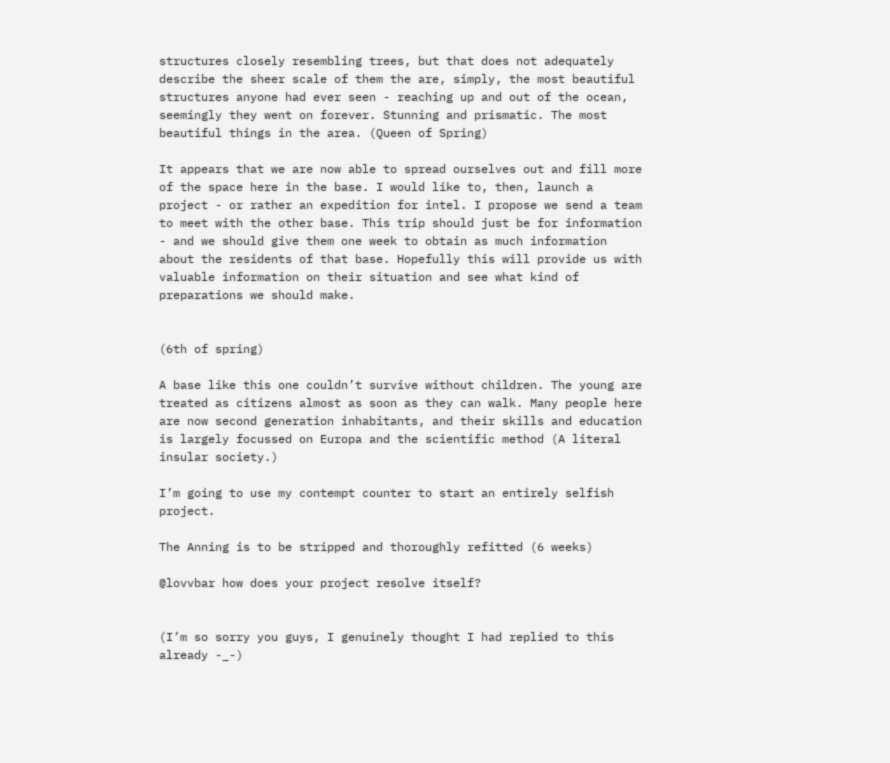structures closely resembling trees, but that does not adequately describe the sheer scale of them the are, simply, the most beautiful structures anyone had ever seen - reaching up and out of the ocean, seemingly they went on forever. Stunning and prismatic. The most beautiful things in the area. (Queen of Spring)

It appears that we are now able to spread ourselves out and fill more of the space here in the base. I would like to, then, launch a project - or rather an expedition for intel. I propose we send a team to meet with the other base. This trip should just be for information - and we should give them one week to obtain as much information about the residents of that base. Hopefully this will provide us with valuable information on their situation and see what kind of preparations we should make.


(6th of spring)

A base like this one couldn’t survive without children. The young are treated as citizens almost as soon as they can walk. Many people here are now second generation inhabitants, and their skills and education is largely focussed on Europa and the scientific method (A literal insular society.)

I’m going to use my contempt counter to start an entirely selfish project.

The Anning is to be stripped and thoroughly refitted (6 weeks)

@lovvbar how does your project resolve itself?


(I’m so sorry you guys, I genuinely thought I had replied to this already -_-)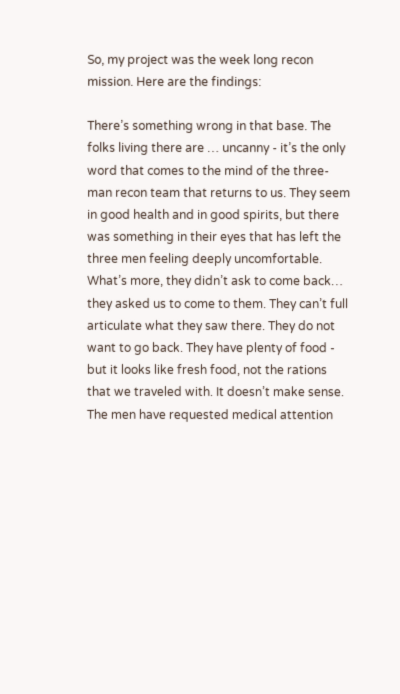So, my project was the week long recon mission. Here are the findings:

There’s something wrong in that base. The folks living there are … uncanny - it’s the only word that comes to the mind of the three-man recon team that returns to us. They seem in good health and in good spirits, but there was something in their eyes that has left the three men feeling deeply uncomfortable. What’s more, they didn’t ask to come back… they asked us to come to them. They can’t full articulate what they saw there. They do not want to go back. They have plenty of food - but it looks like fresh food, not the rations that we traveled with. It doesn’t make sense. The men have requested medical attention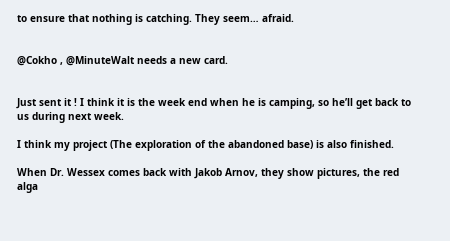to ensure that nothing is catching. They seem… afraid.


@Cokho , @MinuteWalt needs a new card.


Just sent it ! I think it is the week end when he is camping, so he’ll get back to us during next week.

I think my project (The exploration of the abandoned base) is also finished.

When Dr. Wessex comes back with Jakob Arnov, they show pictures, the red alga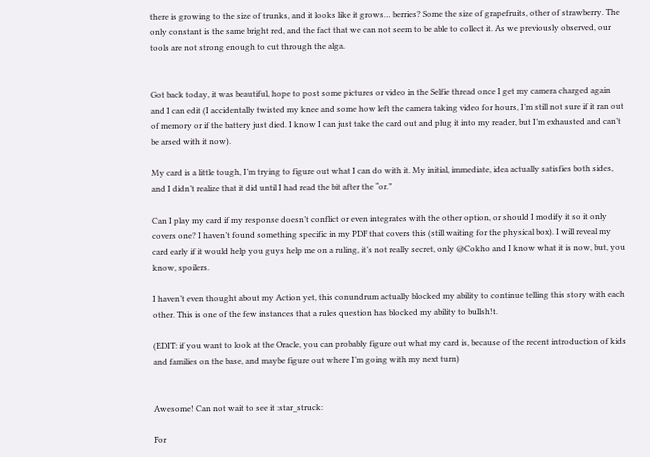there is growing to the size of trunks, and it looks like it grows… berries? Some the size of grapefruits, other of strawberry. The only constant is the same bright red, and the fact that we can not seem to be able to collect it. As we previously observed, our tools are not strong enough to cut through the alga.


Got back today, it was beautiful, hope to post some pictures or video in the Selfie thread once I get my camera charged again and I can edit (I accidentally twisted my knee and some how left the camera taking video for hours, I’m still not sure if it ran out of memory or if the battery just died. I know I can just take the card out and plug it into my reader, but I’m exhausted and can’t be arsed with it now).

My card is a little tough, I’m trying to figure out what I can do with it. My initial, immediate, idea actually satisfies both sides, and I didn’t realize that it did until I had read the bit after the “or.”

Can I play my card if my response doesn’t conflict or even integrates with the other option, or should I modify it so it only covers one? I haven’t found something specific in my PDF that covers this (still waiting for the physical box). I will reveal my card early if it would help you guys help me on a ruling, it’s not really secret, only @Cokho and I know what it is now, but, you know, spoilers.

I haven’t even thought about my Action yet, this conundrum actually blocked my ability to continue telling this story with each other. This is one of the few instances that a rules question has blocked my ability to bullsh!t.

(EDIT: if you want to look at the Oracle, you can probably figure out what my card is, because of the recent introduction of kids and families on the base, and maybe figure out where I’m going with my next turn)


Awesome! Can not wait to see it :star_struck:

For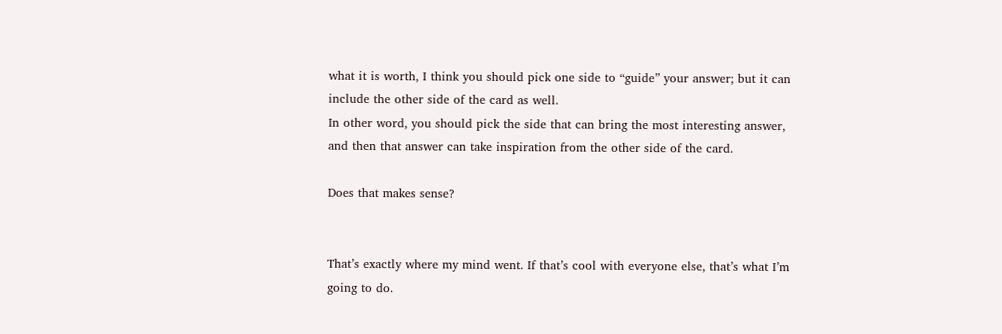what it is worth, I think you should pick one side to “guide” your answer; but it can include the other side of the card as well.
In other word, you should pick the side that can bring the most interesting answer, and then that answer can take inspiration from the other side of the card.

Does that makes sense?


That’s exactly where my mind went. If that’s cool with everyone else, that’s what I’m going to do.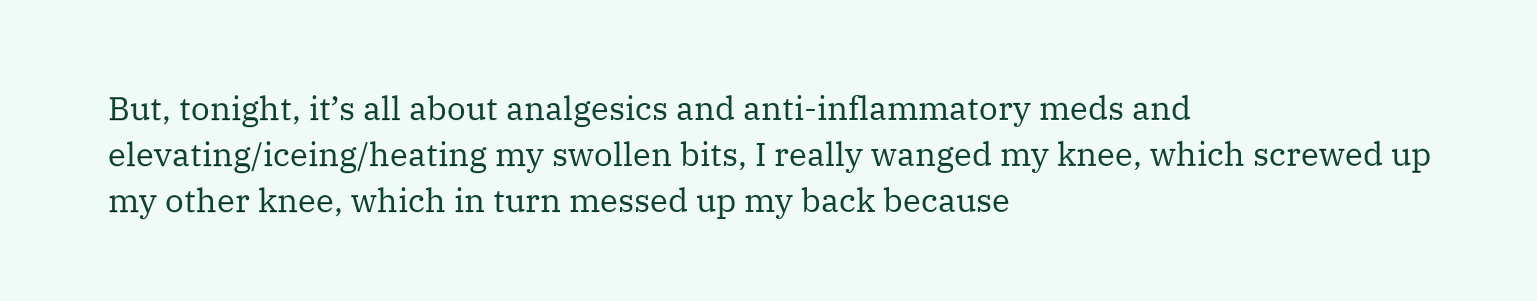But, tonight, it’s all about analgesics and anti-inflammatory meds and elevating/iceing/heating my swollen bits, I really wanged my knee, which screwed up my other knee, which in turn messed up my back because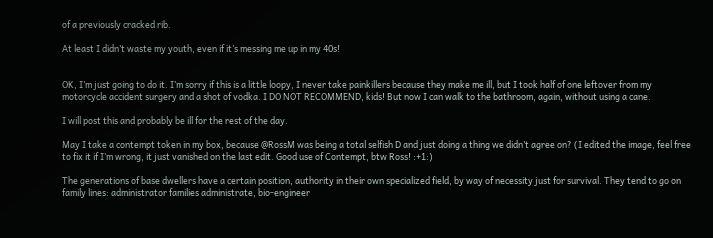of a previously cracked rib.

At least I didn’t waste my youth, even if it’s messing me up in my 40s!


OK, I’m just going to do it. I’m sorry if this is a little loopy, I never take painkillers because they make me ill, but I took half of one leftover from my motorcycle accident surgery and a shot of vodka. I DO NOT RECOMMEND, kids! But now I can walk to the bathroom, again, without using a cane.

I will post this and probably be ill for the rest of the day.

May I take a contempt token in my box, because @RossM was being a total selfish D and just doing a thing we didn’t agree on? (I edited the image, feel free to fix it if I’m wrong, it just vanished on the last edit. Good use of Contempt, btw Ross! :+1:)

The generations of base dwellers have a certain position, authority in their own specialized field, by way of necessity just for survival. They tend to go on family lines: administrator families administrate, bio-engineer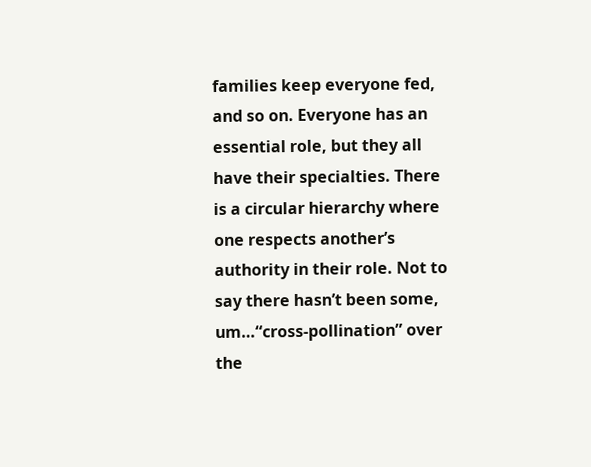families keep everyone fed, and so on. Everyone has an essential role, but they all have their specialties. There is a circular hierarchy where one respects another’s authority in their role. Not to say there hasn’t been some, um…“cross-pollination” over the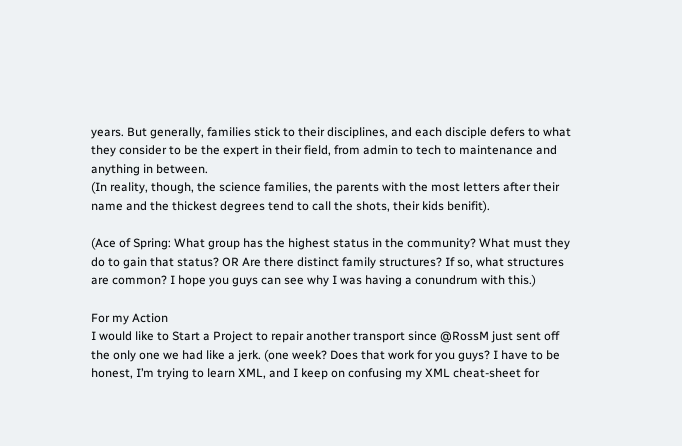years. But generally, families stick to their disciplines, and each disciple defers to what they consider to be the expert in their field, from admin to tech to maintenance and anything in between.
(In reality, though, the science families, the parents with the most letters after their name and the thickest degrees tend to call the shots, their kids benifit).

(Ace of Spring: What group has the highest status in the community? What must they do to gain that status? OR Are there distinct family structures? If so, what structures are common? I hope you guys can see why I was having a conundrum with this.)

For my Action
I would like to Start a Project to repair another transport since @RossM just sent off the only one we had like a jerk. (one week? Does that work for you guys? I have to be honest, I’m trying to learn XML, and I keep on confusing my XML cheat-sheet for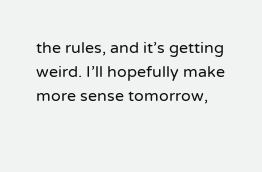the rules, and it’s getting weird. I’ll hopefully make more sense tomorrow,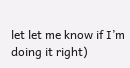let let me know if I’m doing it right)